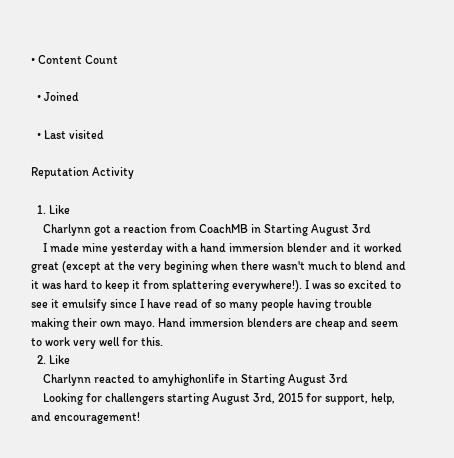• Content Count

  • Joined

  • Last visited

Reputation Activity

  1. Like
    Charlynn got a reaction from CoachMB in Starting August 3rd
    I made mine yesterday with a hand immersion blender and it worked great (except at the very begining when there wasn't much to blend and it was hard to keep it from splattering everywhere!). I was so excited to see it emulsify since I have read of so many people having trouble making their own mayo. Hand immersion blenders are cheap and seem to work very well for this.
  2. Like
    Charlynn reacted to amyhighonlife in Starting August 3rd
    Looking for challengers starting August 3rd, 2015 for support, help, and encouragement!